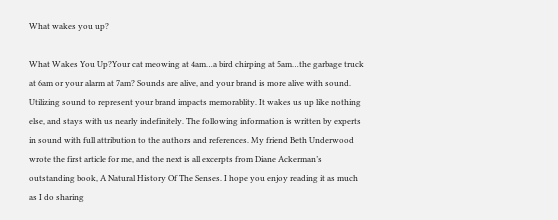What wakes you up?

What Wakes You Up?Your cat meowing at 4am…a bird chirping at 5am…the garbage truck at 6am or your alarm at 7am? Sounds are alive, and your brand is more alive with sound. Utilizing sound to represent your brand impacts memorablity. It wakes us up like nothing else, and stays with us nearly indefinitely. The following information is written by experts in sound with full attribution to the authors and references. My friend Beth Underwood wrote the first article for me, and the next is all excerpts from Diane Ackerman’s outstanding book, A Natural History Of The Senses. I hope you enjoy reading it as much as I do sharing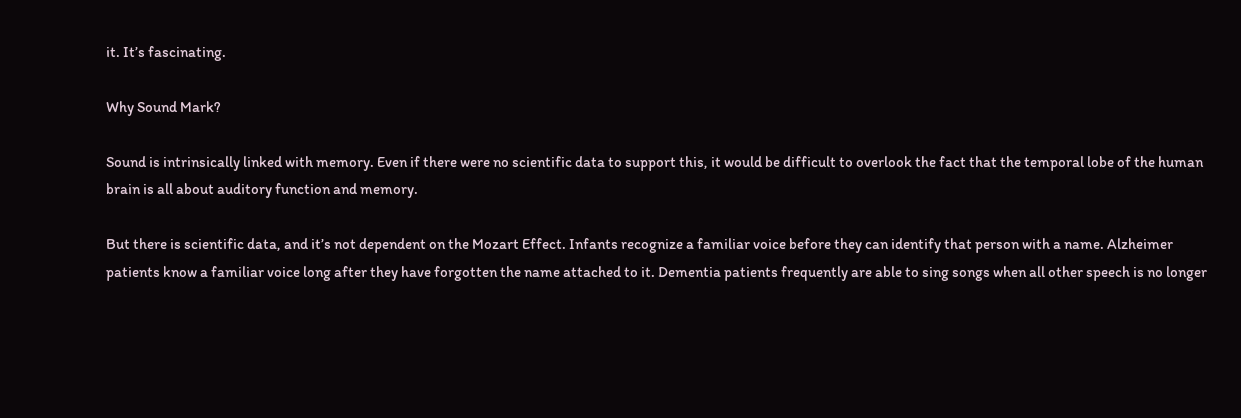it. It’s fascinating.

Why Sound Mark?

Sound is intrinsically linked with memory. Even if there were no scientific data to support this, it would be difficult to overlook the fact that the temporal lobe of the human brain is all about auditory function and memory.

But there is scientific data, and it’s not dependent on the Mozart Effect. Infants recognize a familiar voice before they can identify that person with a name. Alzheimer patients know a familiar voice long after they have forgotten the name attached to it. Dementia patients frequently are able to sing songs when all other speech is no longer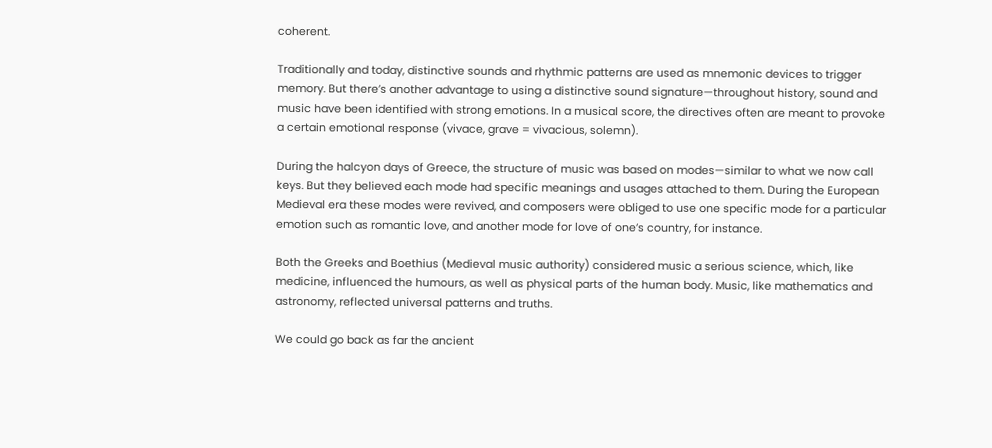coherent.

Traditionally and today, distinctive sounds and rhythmic patterns are used as mnemonic devices to trigger memory. But there’s another advantage to using a distinctive sound signature—throughout history, sound and music have been identified with strong emotions. In a musical score, the directives often are meant to provoke a certain emotional response (vivace, grave = vivacious, solemn).

During the halcyon days of Greece, the structure of music was based on modes—similar to what we now call keys. But they believed each mode had specific meanings and usages attached to them. During the European Medieval era these modes were revived, and composers were obliged to use one specific mode for a particular emotion such as romantic love, and another mode for love of one’s country, for instance.

Both the Greeks and Boethius (Medieval music authority) considered music a serious science, which, like medicine, influenced the humours, as well as physical parts of the human body. Music, like mathematics and astronomy, reflected universal patterns and truths.

We could go back as far the ancient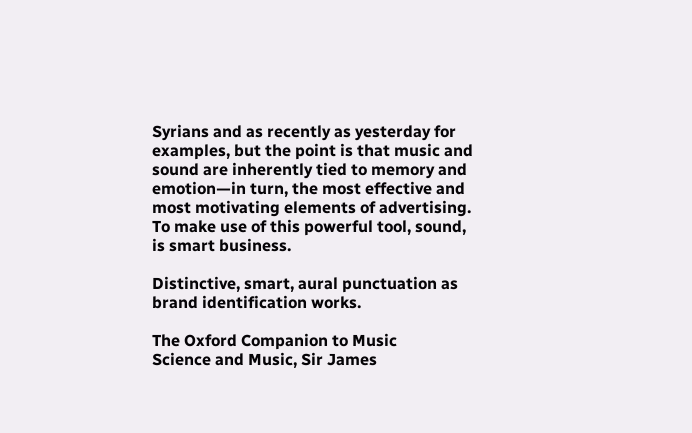Syrians and as recently as yesterday for examples, but the point is that music and sound are inherently tied to memory and emotion—in turn, the most effective and most motivating elements of advertising. To make use of this powerful tool, sound, is smart business.

Distinctive, smart, aural punctuation as brand identification works.

The Oxford Companion to Music
Science and Music, Sir James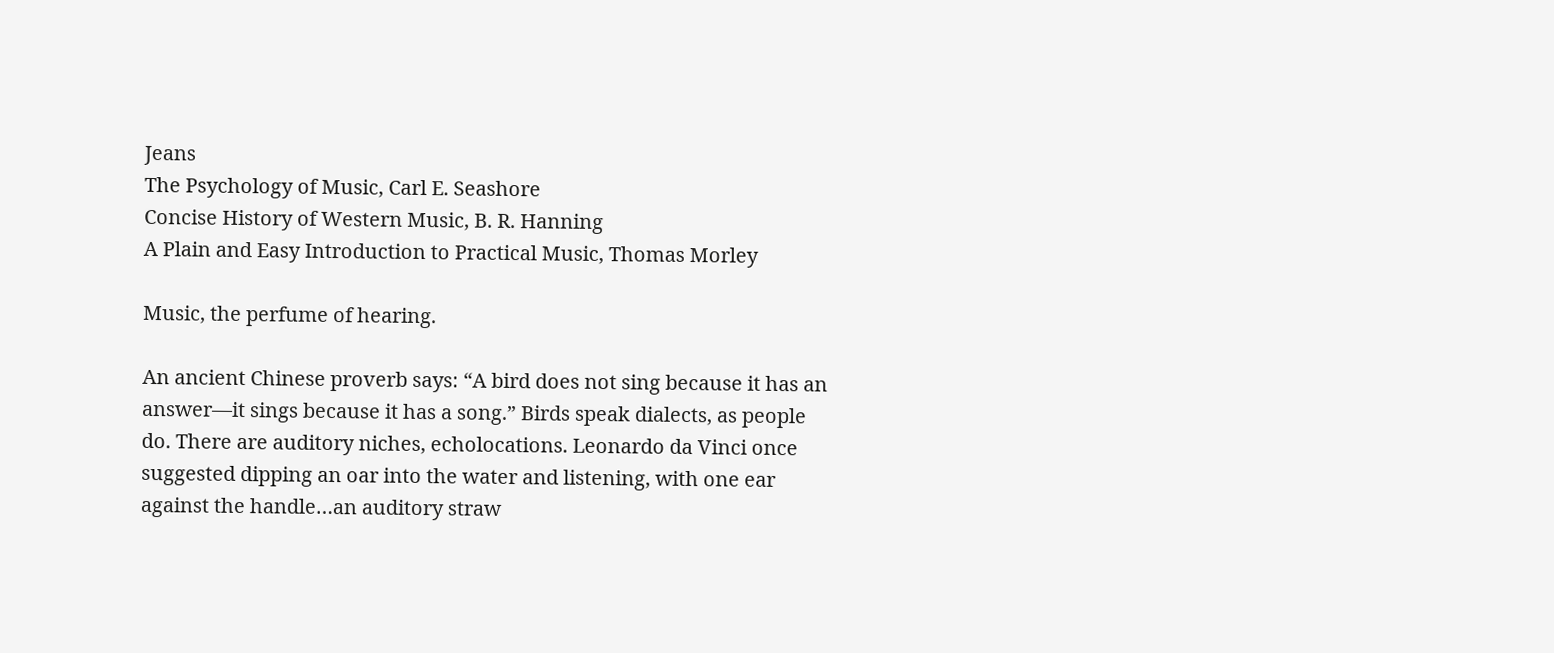Jeans
The Psychology of Music, Carl E. Seashore
Concise History of Western Music, B. R. Hanning
A Plain and Easy Introduction to Practical Music, Thomas Morley

Music, the perfume of hearing.

An ancient Chinese proverb says: “A bird does not sing because it has an answer—it sings because it has a song.” Birds speak dialects, as people do. There are auditory niches, echolocations. Leonardo da Vinci once suggested dipping an oar into the water and listening, with one ear against the handle…an auditory straw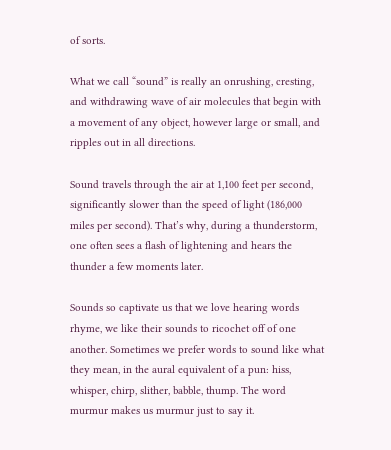of sorts.

What we call “sound” is really an onrushing, cresting, and withdrawing wave of air molecules that begin with a movement of any object, however large or small, and ripples out in all directions.

Sound travels through the air at 1,100 feet per second, significantly slower than the speed of light (186,000 miles per second). That’s why, during a thunderstorm, one often sees a flash of lightening and hears the thunder a few moments later.

Sounds so captivate us that we love hearing words rhyme, we like their sounds to ricochet off of one another. Sometimes we prefer words to sound like what they mean, in the aural equivalent of a pun: hiss, whisper, chirp, slither, babble, thump. The word murmur makes us murmur just to say it.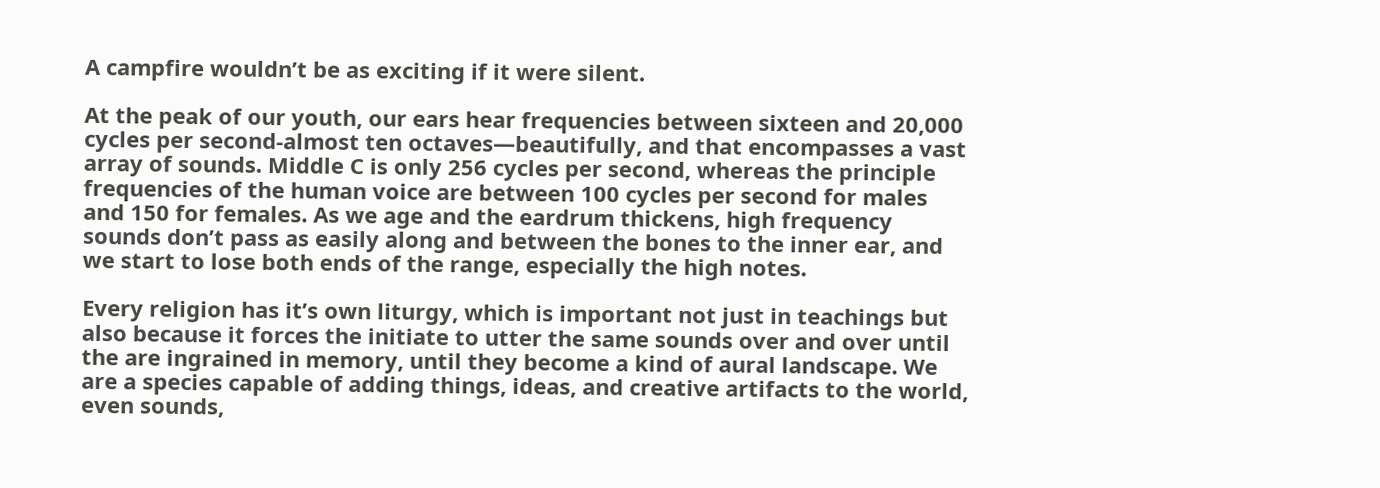A campfire wouldn’t be as exciting if it were silent.

At the peak of our youth, our ears hear frequencies between sixteen and 20,000 cycles per second-almost ten octaves—beautifully, and that encompasses a vast array of sounds. Middle C is only 256 cycles per second, whereas the principle frequencies of the human voice are between 100 cycles per second for males and 150 for females. As we age and the eardrum thickens, high frequency sounds don’t pass as easily along and between the bones to the inner ear, and we start to lose both ends of the range, especially the high notes.

Every religion has it’s own liturgy, which is important not just in teachings but also because it forces the initiate to utter the same sounds over and over until the are ingrained in memory, until they become a kind of aural landscape. We are a species capable of adding things, ideas, and creative artifacts to the world, even sounds,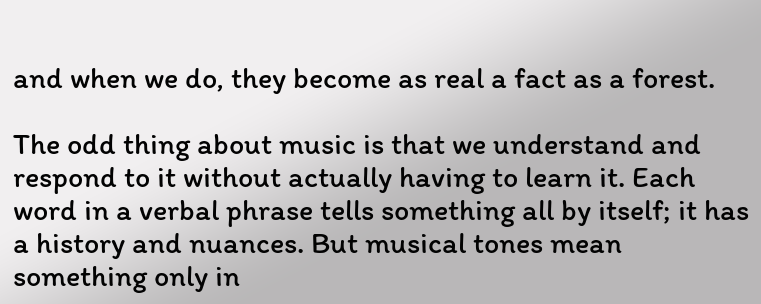and when we do, they become as real a fact as a forest.

The odd thing about music is that we understand and respond to it without actually having to learn it. Each word in a verbal phrase tells something all by itself; it has a history and nuances. But musical tones mean something only in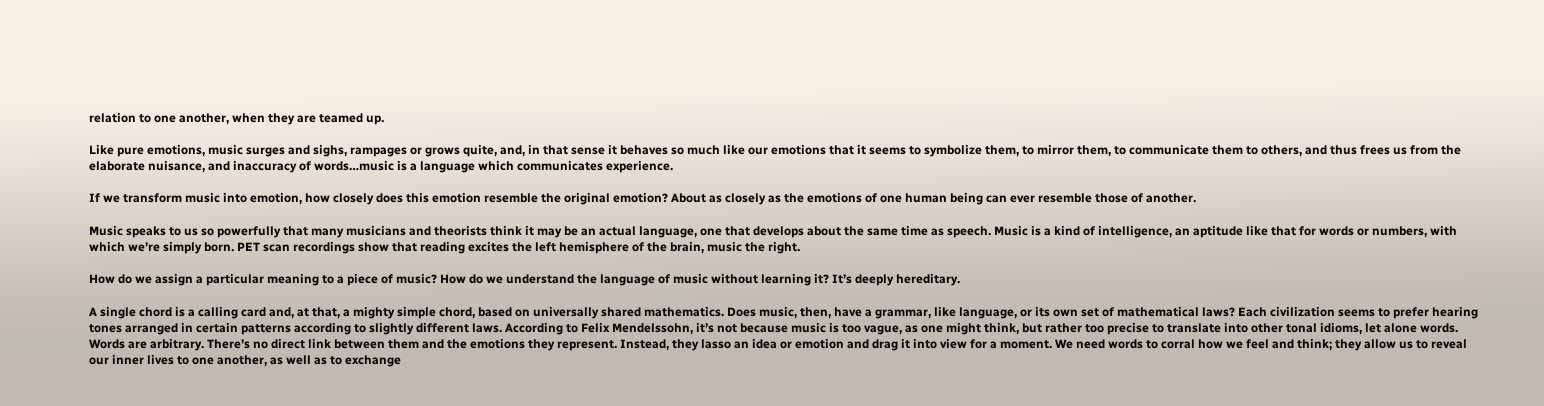relation to one another, when they are teamed up.

Like pure emotions, music surges and sighs, rampages or grows quite, and, in that sense it behaves so much like our emotions that it seems to symbolize them, to mirror them, to communicate them to others, and thus frees us from the elaborate nuisance, and inaccuracy of words…music is a language which communicates experience.

If we transform music into emotion, how closely does this emotion resemble the original emotion? About as closely as the emotions of one human being can ever resemble those of another.

Music speaks to us so powerfully that many musicians and theorists think it may be an actual language, one that develops about the same time as speech. Music is a kind of intelligence, an aptitude like that for words or numbers, with which we’re simply born. PET scan recordings show that reading excites the left hemisphere of the brain, music the right.

How do we assign a particular meaning to a piece of music? How do we understand the language of music without learning it? It’s deeply hereditary.

A single chord is a calling card and, at that, a mighty simple chord, based on universally shared mathematics. Does music, then, have a grammar, like language, or its own set of mathematical laws? Each civilization seems to prefer hearing tones arranged in certain patterns according to slightly different laws. According to Felix Mendelssohn, it’s not because music is too vague, as one might think, but rather too precise to translate into other tonal idioms, let alone words. Words are arbitrary. There’s no direct link between them and the emotions they represent. Instead, they lasso an idea or emotion and drag it into view for a moment. We need words to corral how we feel and think; they allow us to reveal our inner lives to one another, as well as to exchange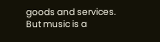goods and services. But music is a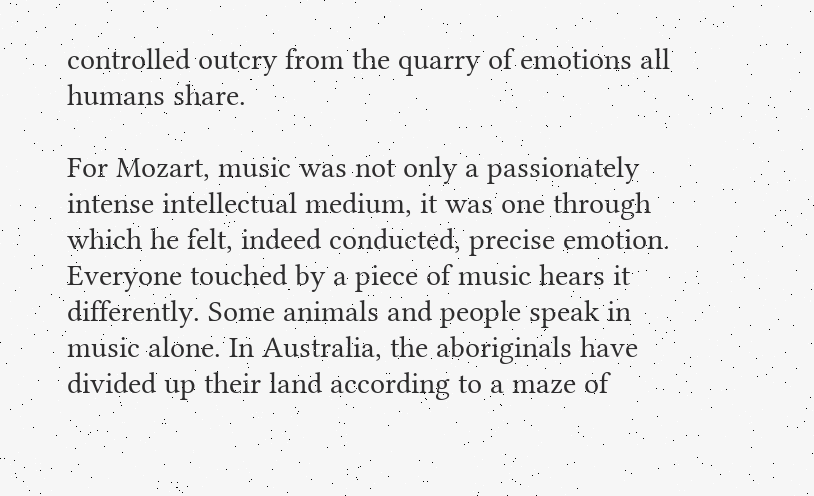controlled outcry from the quarry of emotions all humans share.

For Mozart, music was not only a passionately intense intellectual medium, it was one through which he felt, indeed conducted, precise emotion. Everyone touched by a piece of music hears it differently. Some animals and people speak in music alone. In Australia, the aboriginals have divided up their land according to a maze of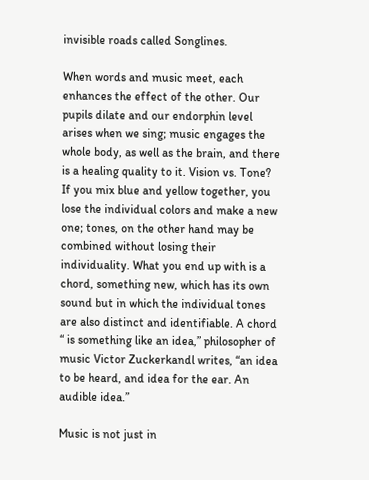invisible roads called Songlines.

When words and music meet, each enhances the effect of the other. Our pupils dilate and our endorphin level arises when we sing; music engages the whole body, as well as the brain, and there is a healing quality to it. Vision vs. Tone? If you mix blue and yellow together, you lose the individual colors and make a new one; tones, on the other hand may be combined without losing their individuality. What you end up with is a chord, something new, which has its own sound but in which the individual tones are also distinct and identifiable. A chord “ is something like an idea,” philosopher of music Victor Zuckerkandl writes, “an idea to be heard, and idea for the ear. An audible idea.”

Music is not just in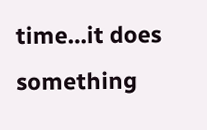time…it does something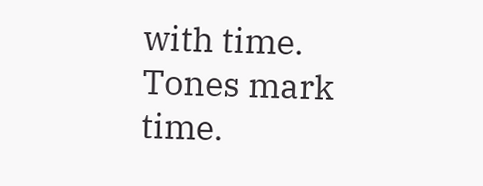with time. Tones mark time.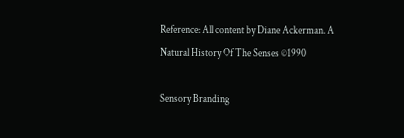Reference: All content by Diane Ackerman. A Natural History Of The Senses ©1990

Sensory Branding